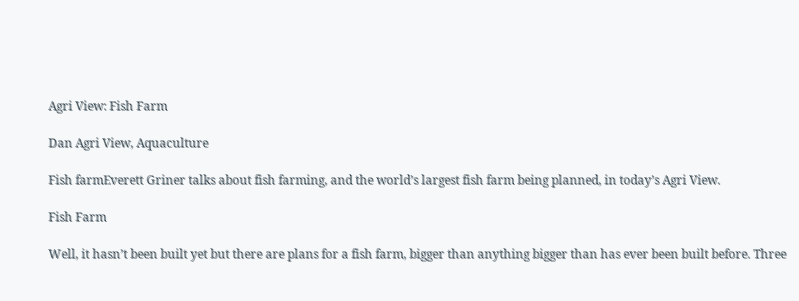Agri View: Fish Farm

Dan Agri View, Aquaculture

Fish farmEverett Griner talks about fish farming, and the world’s largest fish farm being planned, in today’s Agri View.

Fish Farm

Well, it hasn’t been built yet but there are plans for a fish farm, bigger than anything bigger than has ever been built before. Three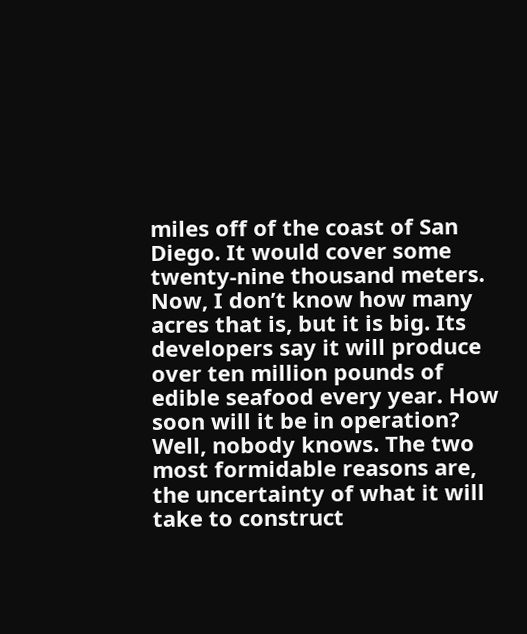miles off of the coast of San Diego. It would cover some twenty-nine thousand meters. Now, I don’t know how many acres that is, but it is big. Its developers say it will produce over ten million pounds of edible seafood every year. How soon will it be in operation? Well, nobody knows. The two most formidable reasons are, the uncertainty of what it will take to construct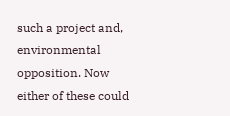such a project and, environmental opposition. Now either of these could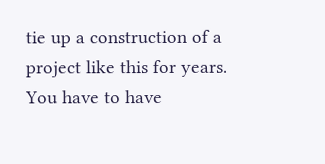tie up a construction of a project like this for years. You have to have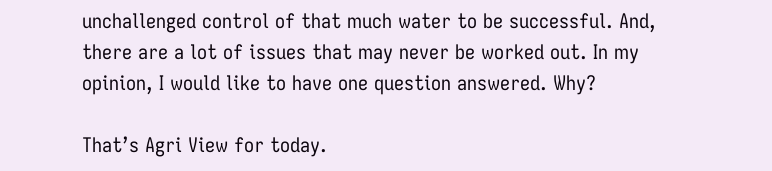unchallenged control of that much water to be successful. And, there are a lot of issues that may never be worked out. In my opinion, I would like to have one question answered. Why?

That’s Agri View for today.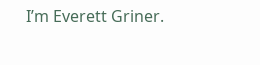I’m Everett Griner.